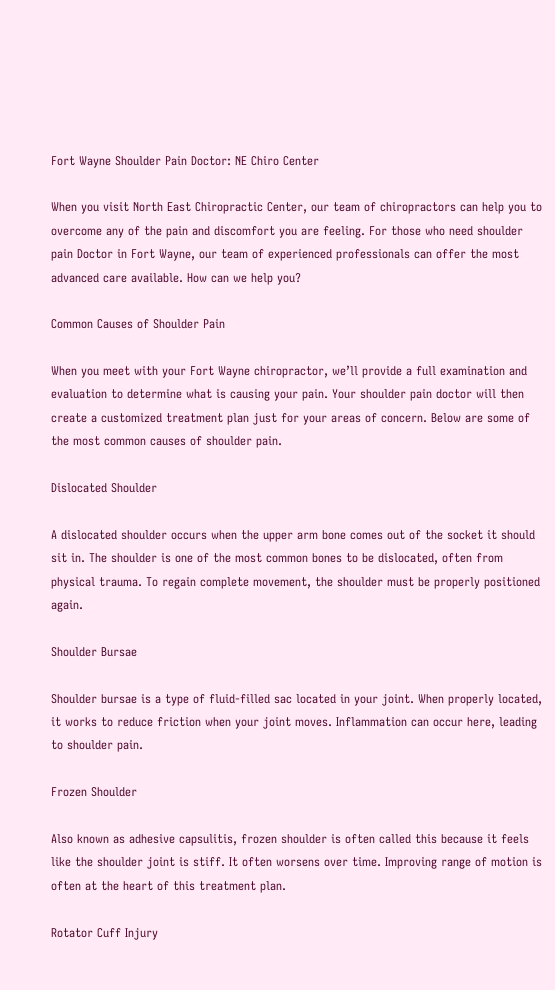Fort Wayne Shoulder Pain Doctor: NE Chiro Center

When you visit North East Chiropractic Center, our team of chiropractors can help you to overcome any of the pain and discomfort you are feeling. For those who need shoulder pain Doctor in Fort Wayne, our team of experienced professionals can offer the most advanced care available. How can we help you?

Common Causes of Shoulder Pain

When you meet with your Fort Wayne chiropractor, we’ll provide a full examination and evaluation to determine what is causing your pain. Your shoulder pain doctor will then create a customized treatment plan just for your areas of concern. Below are some of the most common causes of shoulder pain.

Dislocated Shoulder

A dislocated shoulder occurs when the upper arm bone comes out of the socket it should sit in. The shoulder is one of the most common bones to be dislocated, often from physical trauma. To regain complete movement, the shoulder must be properly positioned again.

Shoulder Bursae

Shoulder bursae is a type of fluid-filled sac located in your joint. When properly located, it works to reduce friction when your joint moves. Inflammation can occur here, leading to shoulder pain.

Frozen Shoulder

Also known as adhesive capsulitis, frozen shoulder is often called this because it feels like the shoulder joint is stiff. It often worsens over time. Improving range of motion is often at the heart of this treatment plan.

Rotator Cuff Injury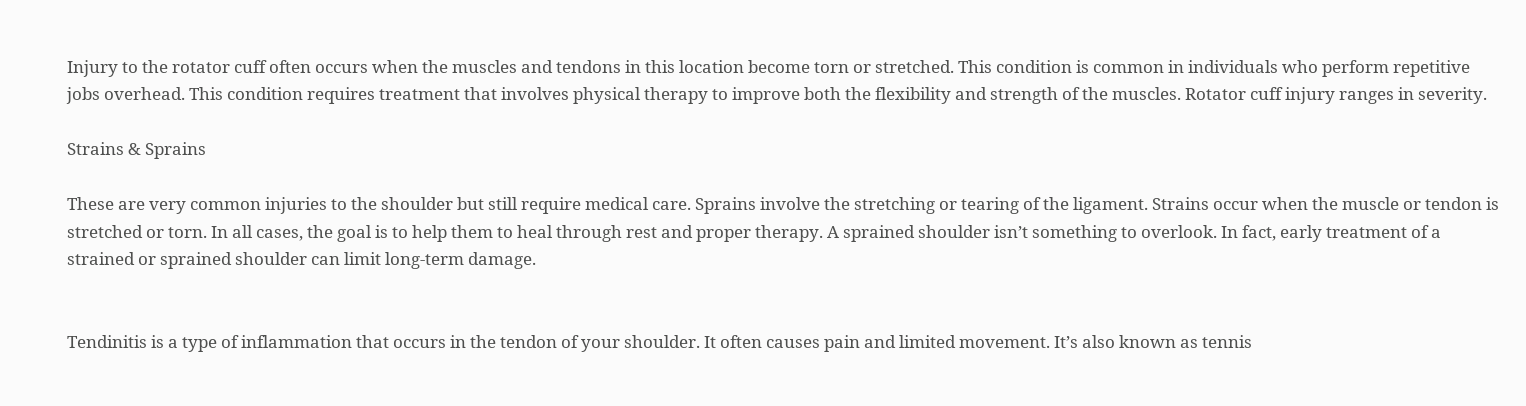Injury to the rotator cuff often occurs when the muscles and tendons in this location become torn or stretched. This condition is common in individuals who perform repetitive jobs overhead. This condition requires treatment that involves physical therapy to improve both the flexibility and strength of the muscles. Rotator cuff injury ranges in severity.

Strains & Sprains

These are very common injuries to the shoulder but still require medical care. Sprains involve the stretching or tearing of the ligament. Strains occur when the muscle or tendon is stretched or torn. In all cases, the goal is to help them to heal through rest and proper therapy. A sprained shoulder isn’t something to overlook. In fact, early treatment of a strained or sprained shoulder can limit long-term damage.


Tendinitis is a type of inflammation that occurs in the tendon of your shoulder. It often causes pain and limited movement. It’s also known as tennis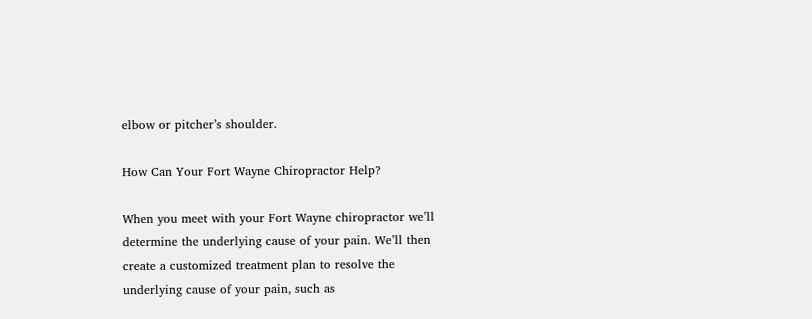elbow or pitcher’s shoulder.

How Can Your Fort Wayne Chiropractor Help?

When you meet with your Fort Wayne chiropractor we’ll determine the underlying cause of your pain. We’ll then create a customized treatment plan to resolve the underlying cause of your pain, such as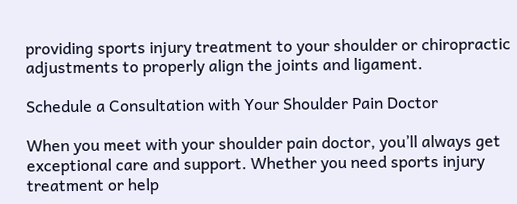providing sports injury treatment to your shoulder or chiropractic adjustments to properly align the joints and ligament.

Schedule a Consultation with Your Shoulder Pain Doctor

When you meet with your shoulder pain doctor, you’ll always get exceptional care and support. Whether you need sports injury treatment or help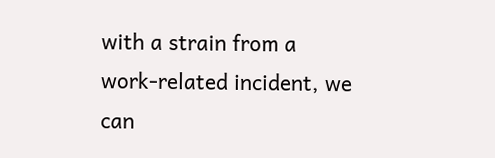with a strain from a work-related incident, we can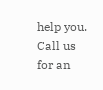help you. Call us for an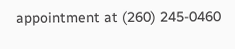appointment at (260) 245-0460